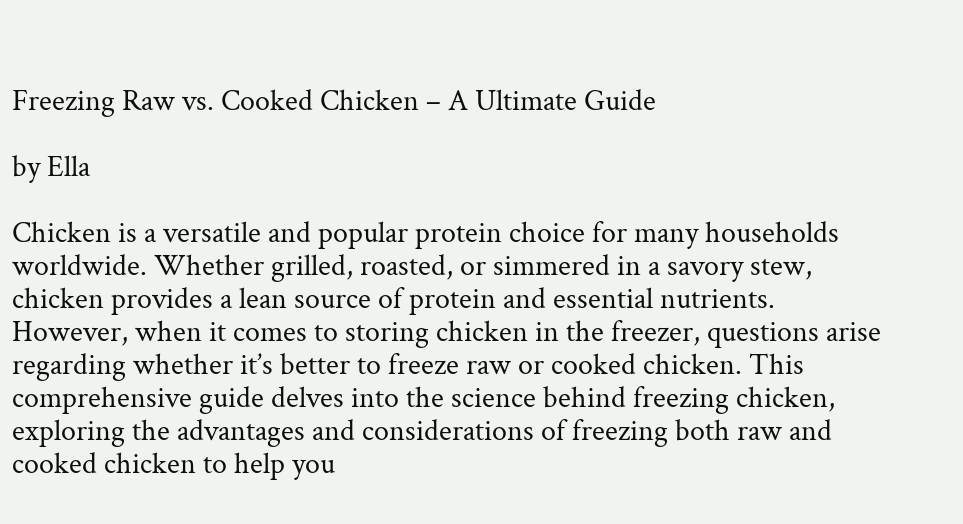Freezing Raw vs. Cooked Chicken – A Ultimate Guide

by Ella

Chicken is a versatile and popular protein choice for many households worldwide. Whether grilled, roasted, or simmered in a savory stew, chicken provides a lean source of protein and essential nutrients. However, when it comes to storing chicken in the freezer, questions arise regarding whether it’s better to freeze raw or cooked chicken. This comprehensive guide delves into the science behind freezing chicken, exploring the advantages and considerations of freezing both raw and cooked chicken to help you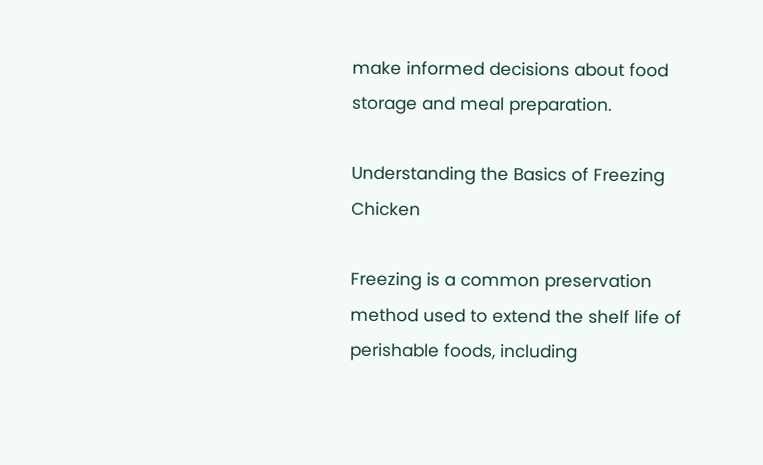make informed decisions about food storage and meal preparation.

Understanding the Basics of Freezing Chicken

Freezing is a common preservation method used to extend the shelf life of perishable foods, including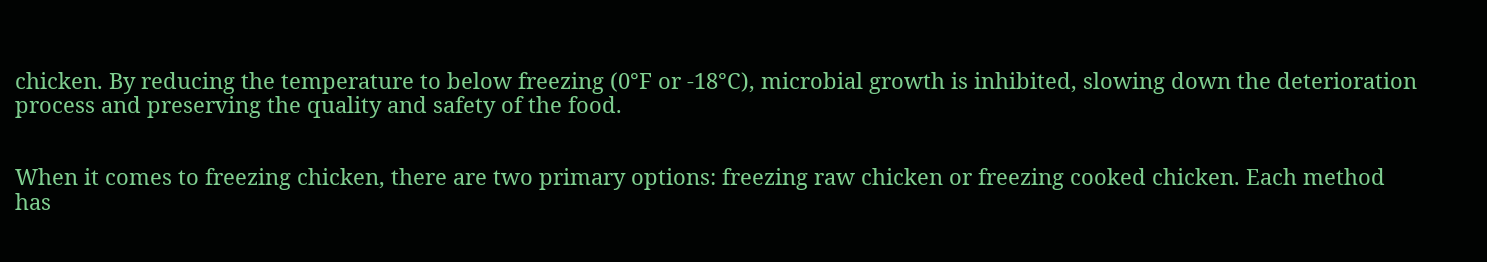chicken. By reducing the temperature to below freezing (0°F or -18°C), microbial growth is inhibited, slowing down the deterioration process and preserving the quality and safety of the food.


When it comes to freezing chicken, there are two primary options: freezing raw chicken or freezing cooked chicken. Each method has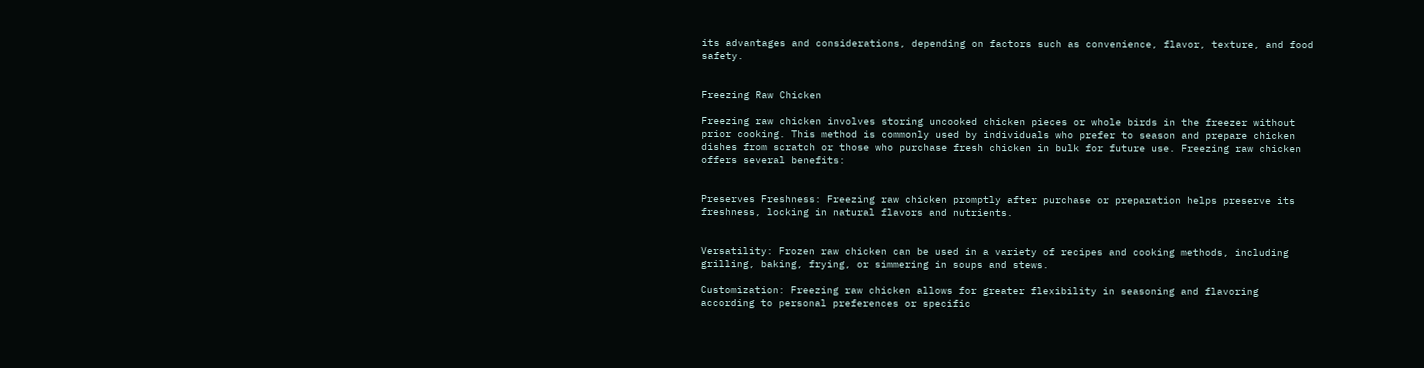its advantages and considerations, depending on factors such as convenience, flavor, texture, and food safety.


Freezing Raw Chicken

Freezing raw chicken involves storing uncooked chicken pieces or whole birds in the freezer without prior cooking. This method is commonly used by individuals who prefer to season and prepare chicken dishes from scratch or those who purchase fresh chicken in bulk for future use. Freezing raw chicken offers several benefits:


Preserves Freshness: Freezing raw chicken promptly after purchase or preparation helps preserve its freshness, locking in natural flavors and nutrients.


Versatility: Frozen raw chicken can be used in a variety of recipes and cooking methods, including grilling, baking, frying, or simmering in soups and stews.

Customization: Freezing raw chicken allows for greater flexibility in seasoning and flavoring according to personal preferences or specific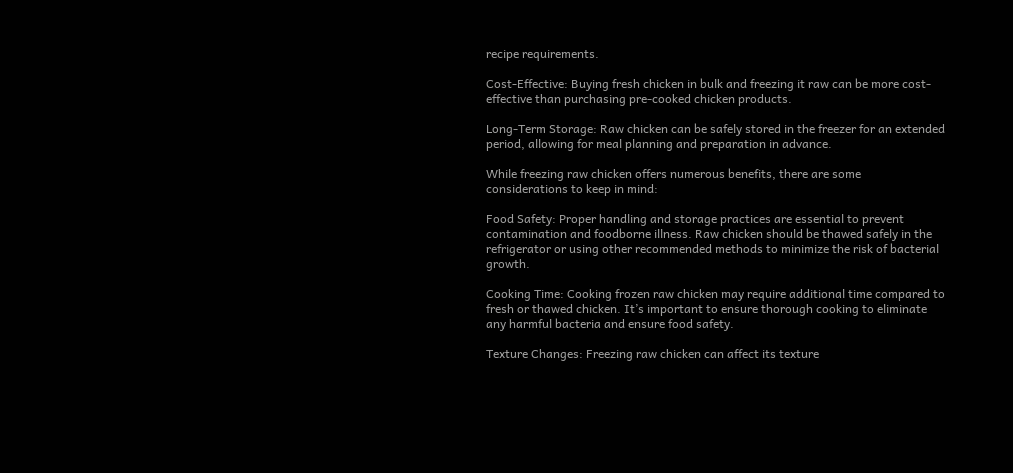recipe requirements.

Cost-Effective: Buying fresh chicken in bulk and freezing it raw can be more cost-effective than purchasing pre-cooked chicken products.

Long-Term Storage: Raw chicken can be safely stored in the freezer for an extended period, allowing for meal planning and preparation in advance.

While freezing raw chicken offers numerous benefits, there are some considerations to keep in mind:

Food Safety: Proper handling and storage practices are essential to prevent contamination and foodborne illness. Raw chicken should be thawed safely in the refrigerator or using other recommended methods to minimize the risk of bacterial growth.

Cooking Time: Cooking frozen raw chicken may require additional time compared to fresh or thawed chicken. It’s important to ensure thorough cooking to eliminate any harmful bacteria and ensure food safety.

Texture Changes: Freezing raw chicken can affect its texture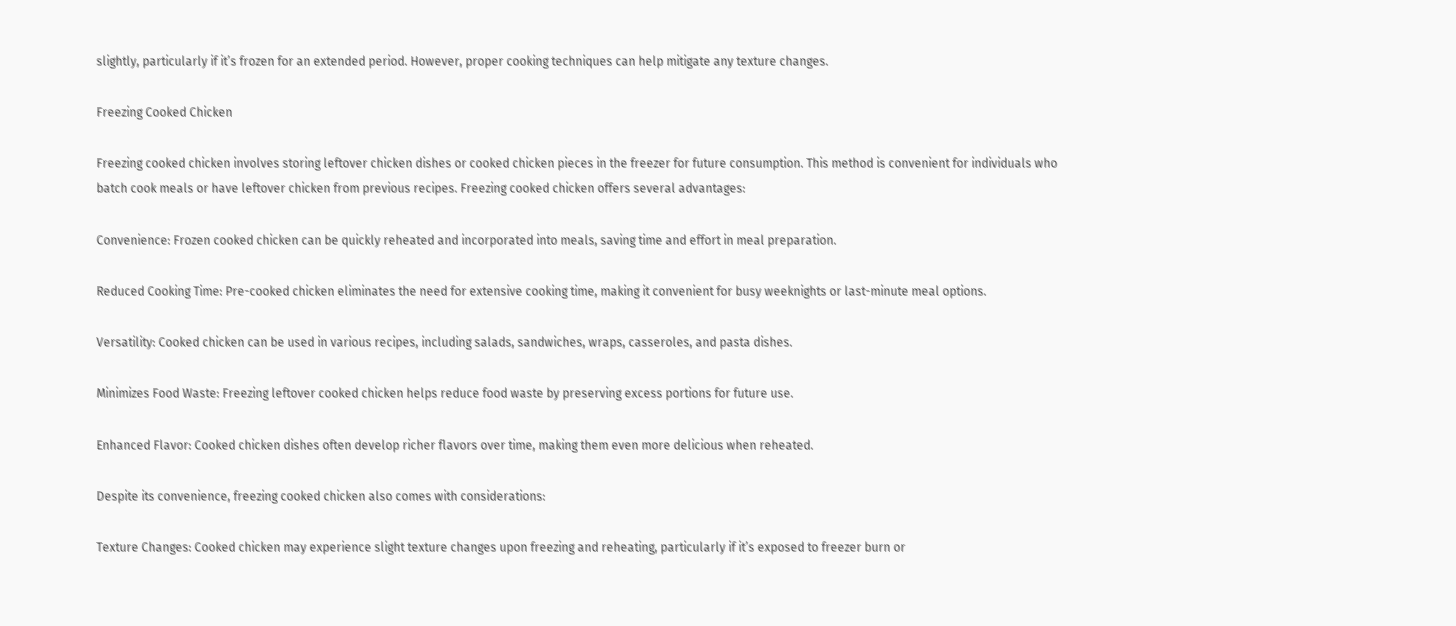slightly, particularly if it’s frozen for an extended period. However, proper cooking techniques can help mitigate any texture changes.

Freezing Cooked Chicken

Freezing cooked chicken involves storing leftover chicken dishes or cooked chicken pieces in the freezer for future consumption. This method is convenient for individuals who batch cook meals or have leftover chicken from previous recipes. Freezing cooked chicken offers several advantages:

Convenience: Frozen cooked chicken can be quickly reheated and incorporated into meals, saving time and effort in meal preparation.

Reduced Cooking Time: Pre-cooked chicken eliminates the need for extensive cooking time, making it convenient for busy weeknights or last-minute meal options.

Versatility: Cooked chicken can be used in various recipes, including salads, sandwiches, wraps, casseroles, and pasta dishes.

Minimizes Food Waste: Freezing leftover cooked chicken helps reduce food waste by preserving excess portions for future use.

Enhanced Flavor: Cooked chicken dishes often develop richer flavors over time, making them even more delicious when reheated.

Despite its convenience, freezing cooked chicken also comes with considerations:

Texture Changes: Cooked chicken may experience slight texture changes upon freezing and reheating, particularly if it’s exposed to freezer burn or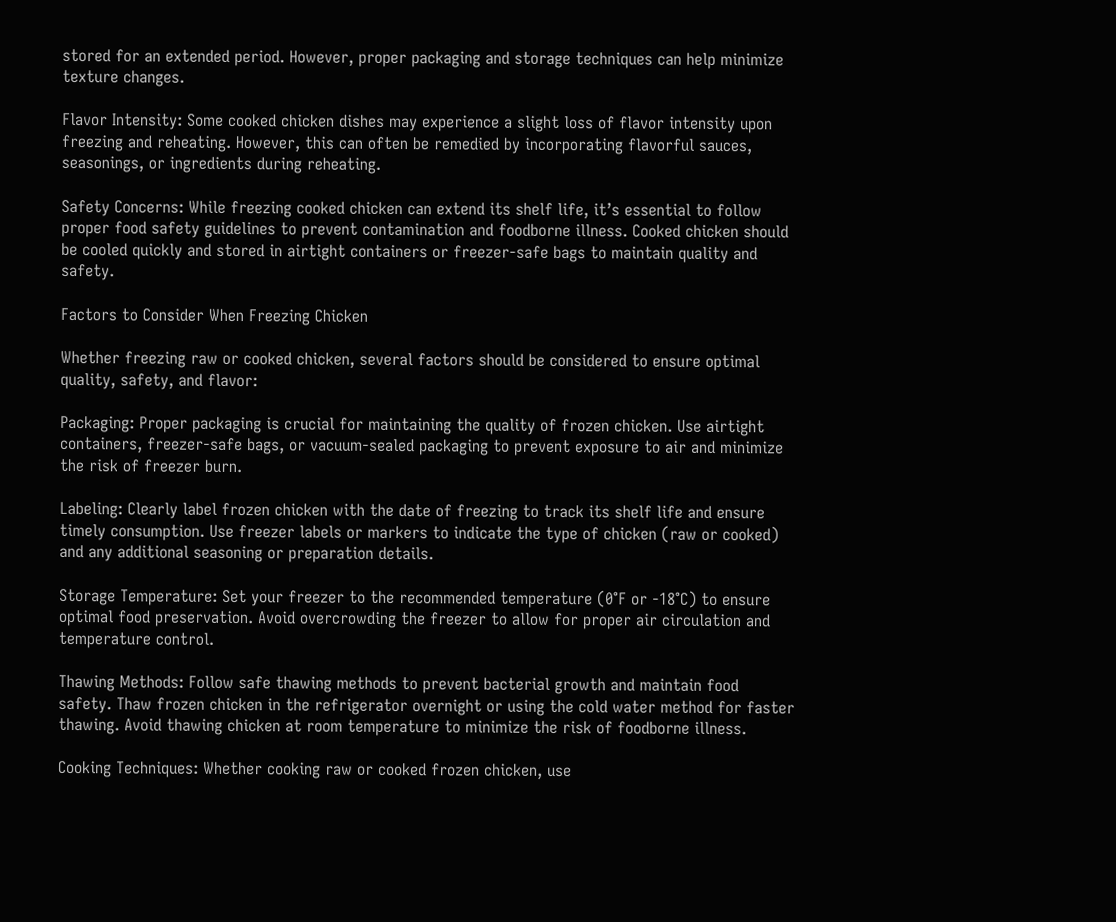stored for an extended period. However, proper packaging and storage techniques can help minimize texture changes.

Flavor Intensity: Some cooked chicken dishes may experience a slight loss of flavor intensity upon freezing and reheating. However, this can often be remedied by incorporating flavorful sauces, seasonings, or ingredients during reheating.

Safety Concerns: While freezing cooked chicken can extend its shelf life, it’s essential to follow proper food safety guidelines to prevent contamination and foodborne illness. Cooked chicken should be cooled quickly and stored in airtight containers or freezer-safe bags to maintain quality and safety.

Factors to Consider When Freezing Chicken

Whether freezing raw or cooked chicken, several factors should be considered to ensure optimal quality, safety, and flavor:

Packaging: Proper packaging is crucial for maintaining the quality of frozen chicken. Use airtight containers, freezer-safe bags, or vacuum-sealed packaging to prevent exposure to air and minimize the risk of freezer burn.

Labeling: Clearly label frozen chicken with the date of freezing to track its shelf life and ensure timely consumption. Use freezer labels or markers to indicate the type of chicken (raw or cooked) and any additional seasoning or preparation details.

Storage Temperature: Set your freezer to the recommended temperature (0°F or -18°C) to ensure optimal food preservation. Avoid overcrowding the freezer to allow for proper air circulation and temperature control.

Thawing Methods: Follow safe thawing methods to prevent bacterial growth and maintain food safety. Thaw frozen chicken in the refrigerator overnight or using the cold water method for faster thawing. Avoid thawing chicken at room temperature to minimize the risk of foodborne illness.

Cooking Techniques: Whether cooking raw or cooked frozen chicken, use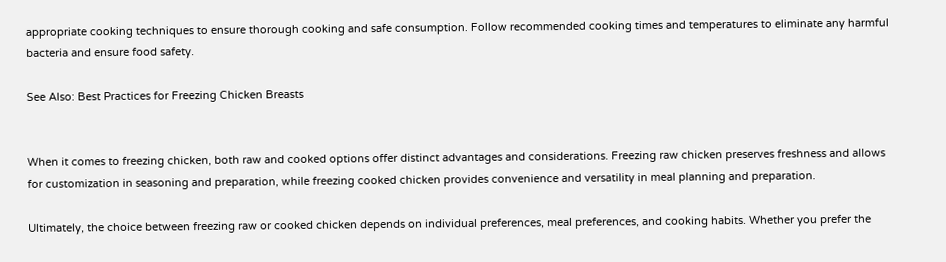appropriate cooking techniques to ensure thorough cooking and safe consumption. Follow recommended cooking times and temperatures to eliminate any harmful bacteria and ensure food safety.

See Also: Best Practices for Freezing Chicken Breasts


When it comes to freezing chicken, both raw and cooked options offer distinct advantages and considerations. Freezing raw chicken preserves freshness and allows for customization in seasoning and preparation, while freezing cooked chicken provides convenience and versatility in meal planning and preparation.

Ultimately, the choice between freezing raw or cooked chicken depends on individual preferences, meal preferences, and cooking habits. Whether you prefer the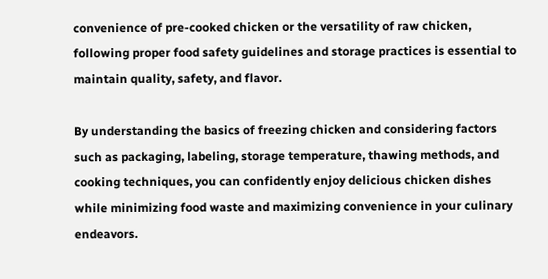convenience of pre-cooked chicken or the versatility of raw chicken, following proper food safety guidelines and storage practices is essential to maintain quality, safety, and flavor.

By understanding the basics of freezing chicken and considering factors such as packaging, labeling, storage temperature, thawing methods, and cooking techniques, you can confidently enjoy delicious chicken dishes while minimizing food waste and maximizing convenience in your culinary endeavors.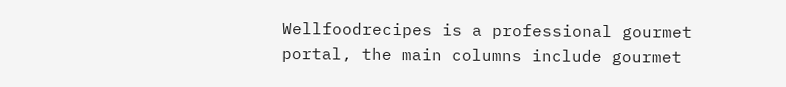Wellfoodrecipes is a professional gourmet portal, the main columns include gourmet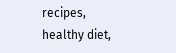recipes, healthy diet,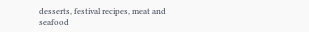desserts, festival recipes, meat and seafood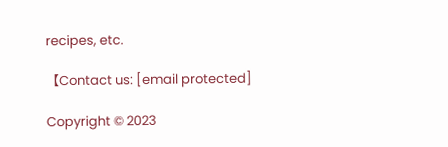recipes, etc.

【Contact us: [email protected]

Copyright © 2023